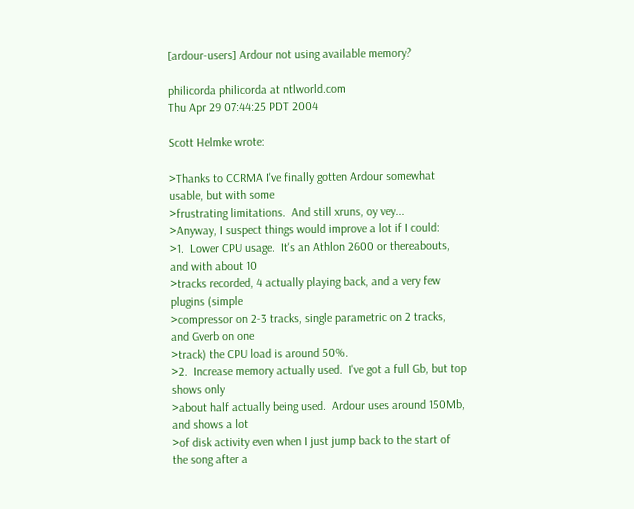[ardour-users] Ardour not using available memory?

philicorda philicorda at ntlworld.com
Thu Apr 29 07:44:25 PDT 2004

Scott Helmke wrote:

>Thanks to CCRMA I've finally gotten Ardour somewhat usable, but with some
>frustrating limitations.  And still xruns, oy vey...
>Anyway, I suspect things would improve a lot if I could:
>1.  Lower CPU usage.  It's an Athlon 2600 or thereabouts, and with about 10
>tracks recorded, 4 actually playing back, and a very few plugins (simple
>compressor on 2-3 tracks, single parametric on 2 tracks, and Gverb on one
>track) the CPU load is around 50%.
>2.  Increase memory actually used.  I've got a full Gb, but top shows only
>about half actually being used.  Ardour uses around 150Mb, and shows a lot
>of disk activity even when I just jump back to the start of the song after a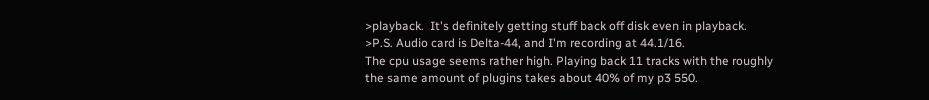>playback.  It's definitely getting stuff back off disk even in playback.
>P.S. Audio card is Delta-44, and I'm recording at 44.1/16.
The cpu usage seems rather high. Playing back 11 tracks with the roughly
the same amount of plugins takes about 40% of my p3 550.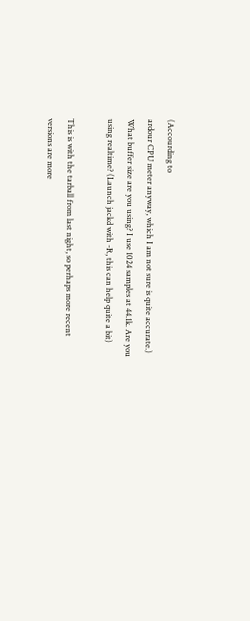(Accourding to
ardour CPU meter anyway, which I am not sure is quite accurate.)
What buffer size are you using? I use 1024 samples at 44.1k. Are you
using realtime? (Launch jackd with -R, this can help quite a bit)

This is with the tarball from last night, so perhaps more recent
versions are more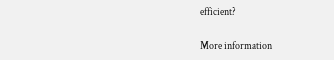efficient?

More information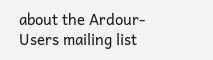about the Ardour-Users mailing list